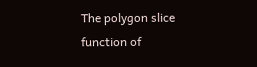The polygon slice function of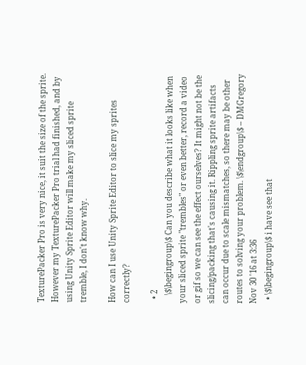TexturePacker Pro is very nice, it suit the size of the sprite. However my TexturePacker Pro trial had finished, and by using Unity Sprite Editor will make my sliced sprite tremble, I don't know why.

How can I use Unity Sprite Editor to slice my sprites correctly?

  • 2
    \$\begingroup\$ Can you describe what it looks like when your sliced sprite "trembles" or even better, record a video or gif so we can see the effect ourselves? It might not be the slicing/packing that's causing it. Rippling sprite artifacts can occur due to scale mismatches, so there may be other routes to solving your problem. \$\endgroup\$ – DMGregory Nov 30 '16 at 3:36
  • \$\begingroup\$ i have see that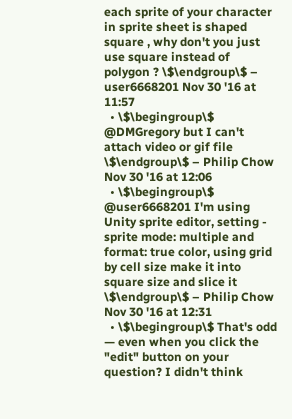each sprite of your character in sprite sheet is shaped square , why don't you just use square instead of polygon ? \$\endgroup\$ – user6668201 Nov 30 '16 at 11:57
  • \$\begingroup\$ @DMGregory but I can't attach video or gif file \$\endgroup\$ – Philip Chow Nov 30 '16 at 12:06
  • \$\begingroup\$ @user6668201 I'm using Unity sprite editor, setting - sprite mode: multiple and format: true color, using grid by cell size make it into square size and slice it \$\endgroup\$ – Philip Chow Nov 30 '16 at 12:31
  • \$\begingroup\$ That's odd — even when you click the "edit" button on your question? I didn't think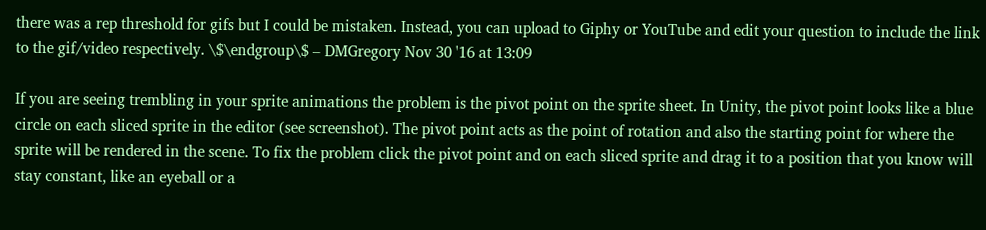there was a rep threshold for gifs but I could be mistaken. Instead, you can upload to Giphy or YouTube and edit your question to include the link to the gif/video respectively. \$\endgroup\$ – DMGregory Nov 30 '16 at 13:09

If you are seeing trembling in your sprite animations the problem is the pivot point on the sprite sheet. In Unity, the pivot point looks like a blue circle on each sliced sprite in the editor (see screenshot). The pivot point acts as the point of rotation and also the starting point for where the sprite will be rendered in the scene. To fix the problem click the pivot point and on each sliced sprite and drag it to a position that you know will stay constant, like an eyeball or a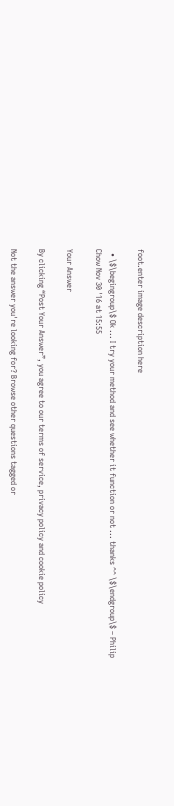foot.enter image description here

  • \$\begingroup\$ Ok ... I try your method and see whether it function or not ... thanks ^^ \$\endgroup\$ – Philip Chow Nov 30 '16 at 15:55

Your Answer

By clicking “Post Your Answer”, you agree to our terms of service, privacy policy and cookie policy

Not the answer you're looking for? Browse other questions tagged or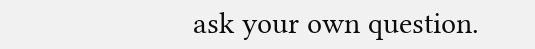ask your own question.